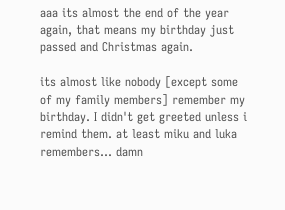aaa its almost the end of the year again, that means my birthday just passed and Christmas again.

its almost like nobody [except some of my family members] remember my birthday. I didn't get greeted unless i remind them. at least miku and luka remembers... damn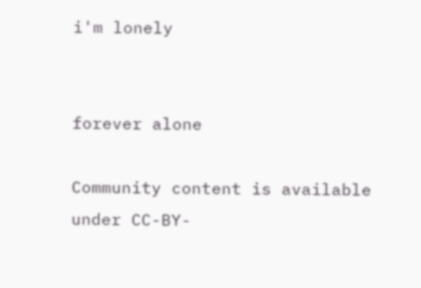i'm lonely


forever alone

Community content is available under CC-BY-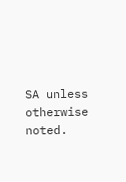SA unless otherwise noted.